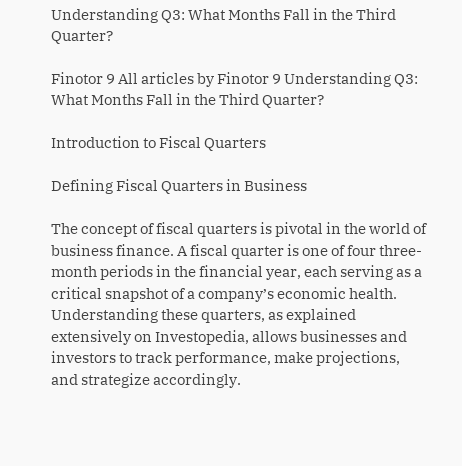Understanding Q3: What Months Fall in the Third Quarter?

Finotor 9 All articles by Finotor 9 Understanding Q3: What Months Fall in the Third Quarter?

Introduction to Fiscal Quarters

Defining Fiscal Quarters in Business

The concept of fiscal quarters is pivotal in the world of business finance. A fiscal quarter is one of four three-month periods in the financial year, each serving as a critical snapshot of a company’s economic health. Understanding these quarters, as explained extensively on Investopedia, allows businesses and investors to track performance, make projections, and strategize accordingly.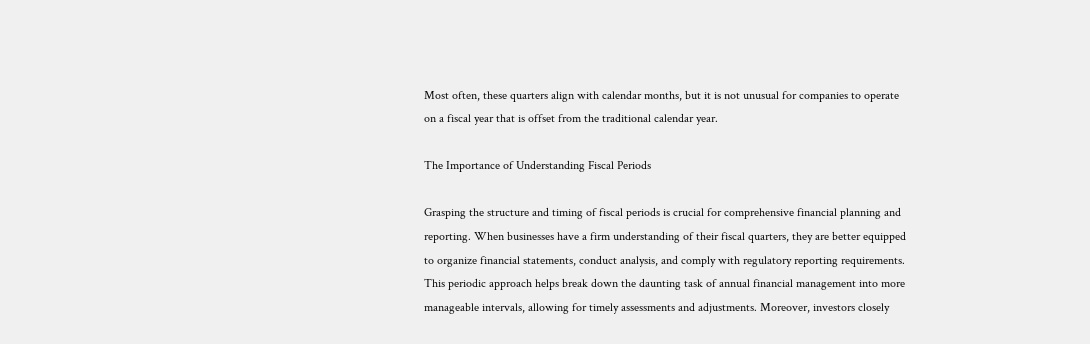Most often, these quarters align with calendar months, but it is not unusual for companies to operate on a fiscal year that is offset from the traditional calendar year.

The Importance of Understanding Fiscal Periods

Grasping the structure and timing of fiscal periods is crucial for comprehensive financial planning and reporting. When businesses have a firm understanding of their fiscal quarters, they are better equipped to organize financial statements, conduct analysis, and comply with regulatory reporting requirements. This periodic approach helps break down the daunting task of annual financial management into more manageable intervals, allowing for timely assessments and adjustments. Moreover, investors closely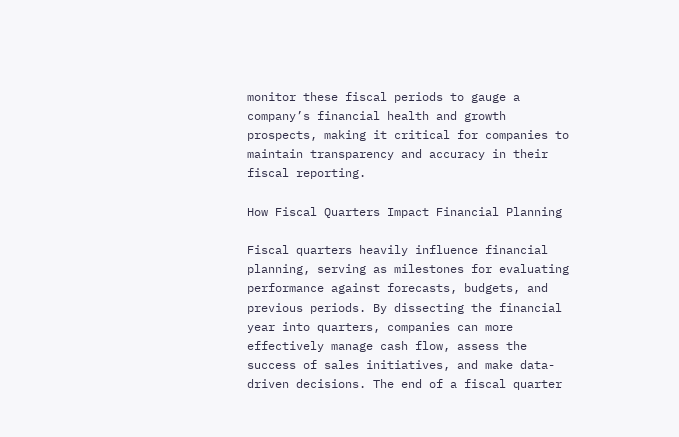monitor these fiscal periods to gauge a company’s financial health and growth prospects, making it critical for companies to maintain transparency and accuracy in their fiscal reporting.

How Fiscal Quarters Impact Financial Planning

Fiscal quarters heavily influence financial planning, serving as milestones for evaluating performance against forecasts, budgets, and previous periods. By dissecting the financial year into quarters, companies can more effectively manage cash flow, assess the success of sales initiatives, and make data-driven decisions. The end of a fiscal quarter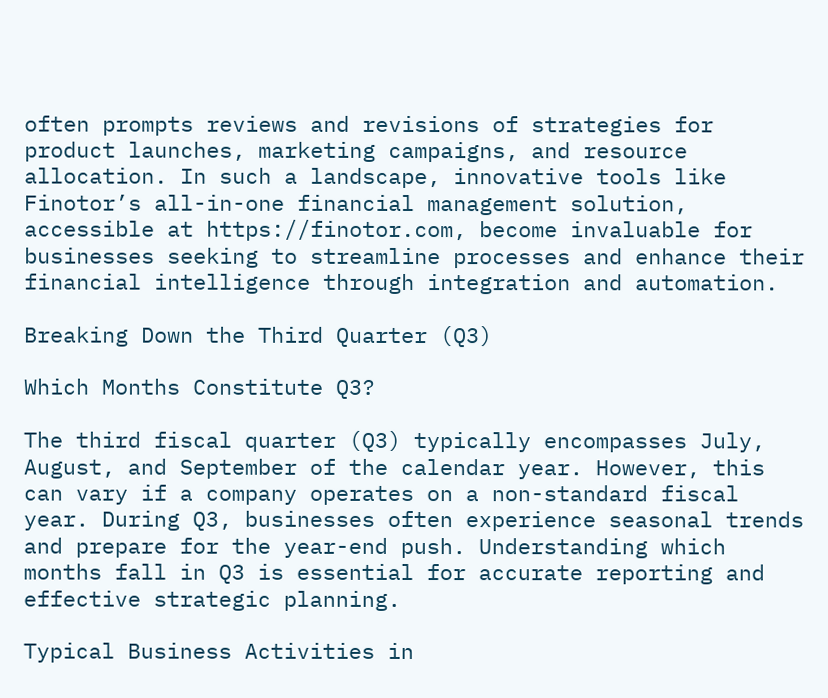often prompts reviews and revisions of strategies for product launches, marketing campaigns, and resource allocation. In such a landscape, innovative tools like Finotor’s all-in-one financial management solution, accessible at https://finotor.com, become invaluable for businesses seeking to streamline processes and enhance their financial intelligence through integration and automation.

Breaking Down the Third Quarter (Q3)

Which Months Constitute Q3?

The third fiscal quarter (Q3) typically encompasses July, August, and September of the calendar year. However, this can vary if a company operates on a non-standard fiscal year. During Q3, businesses often experience seasonal trends and prepare for the year-end push. Understanding which months fall in Q3 is essential for accurate reporting and effective strategic planning.

Typical Business Activities in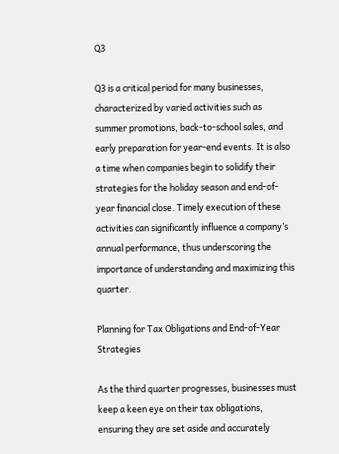Q3

Q3 is a critical period for many businesses, characterized by varied activities such as summer promotions, back-to-school sales, and early preparation for year-end events. It is also a time when companies begin to solidify their strategies for the holiday season and end-of-year financial close. Timely execution of these activities can significantly influence a company’s annual performance, thus underscoring the importance of understanding and maximizing this quarter.

Planning for Tax Obligations and End-of-Year Strategies

As the third quarter progresses, businesses must keep a keen eye on their tax obligations, ensuring they are set aside and accurately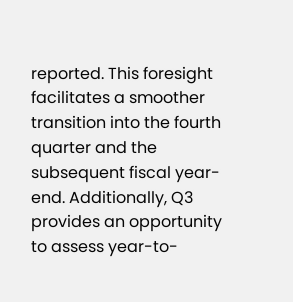reported. This foresight facilitates a smoother transition into the fourth quarter and the subsequent fiscal year-end. Additionally, Q3 provides an opportunity to assess year-to-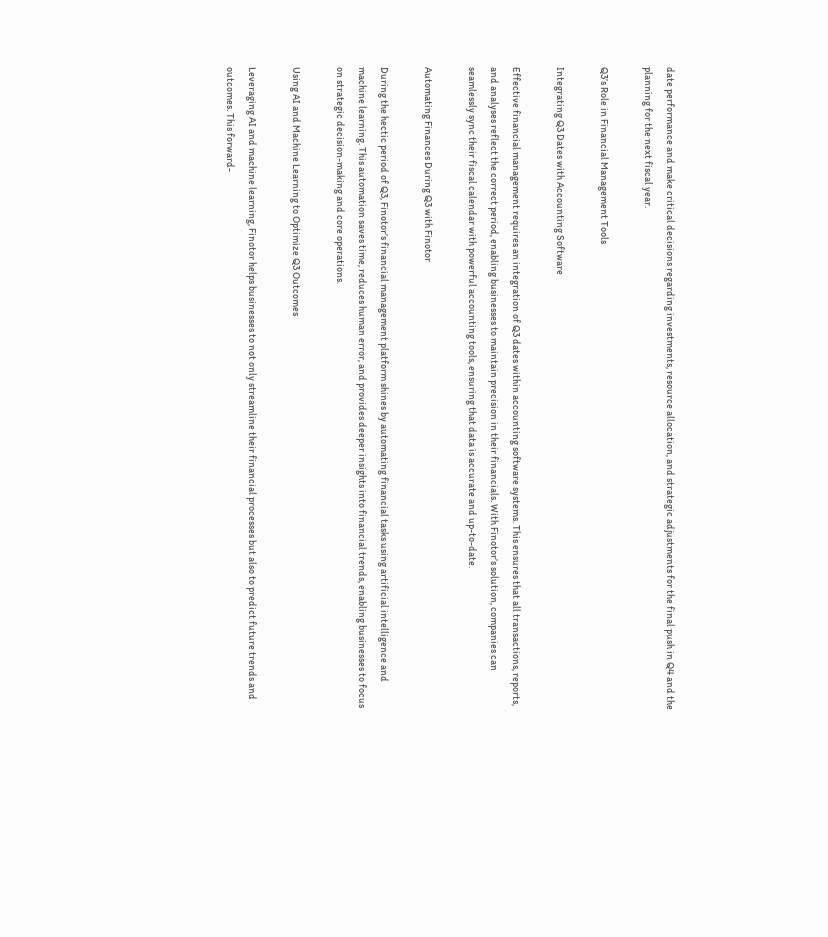date performance and make critical decisions regarding investments, resource allocation, and strategic adjustments for the final push in Q4 and the planning for the next fiscal year.

Q3’s Role in Financial Management Tools

Integrating Q3 Dates with Accounting Software

Effective financial management requires an integration of Q3 dates within accounting software systems. This ensures that all transactions, reports, and analyses reflect the correct period, enabling businesses to maintain precision in their financials. With Finotor’s solution, companies can seamlessly sync their fiscal calendar with powerful accounting tools, ensuring that data is accurate and up-to-date.

Automating Finances During Q3 with Finotor

During the hectic period of Q3, Finotor’s financial management platform shines by automating financial tasks using artificial intelligence and machine learning. This automation saves time, reduces human error, and provides deeper insights into financial trends, enabling businesses to focus on strategic decision-making and core operations.

Using AI and Machine Learning to Optimize Q3 Outcomes

Leveraging AI and machine learning, Finotor helps businesses to not only streamline their financial processes but also to predict future trends and outcomes. This forward-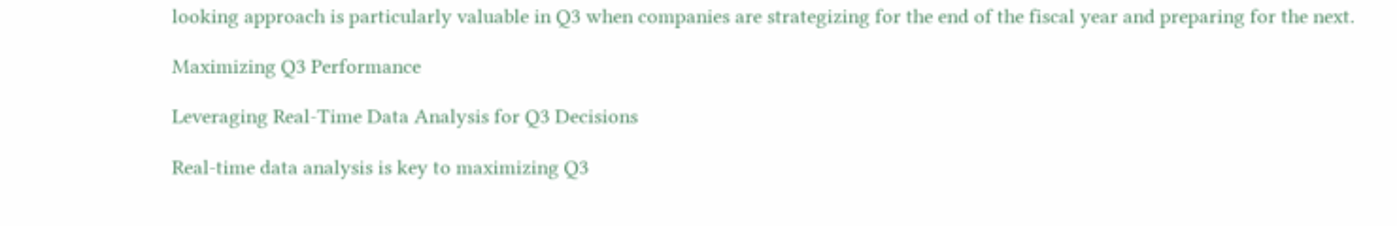looking approach is particularly valuable in Q3 when companies are strategizing for the end of the fiscal year and preparing for the next.

Maximizing Q3 Performance

Leveraging Real-Time Data Analysis for Q3 Decisions

Real-time data analysis is key to maximizing Q3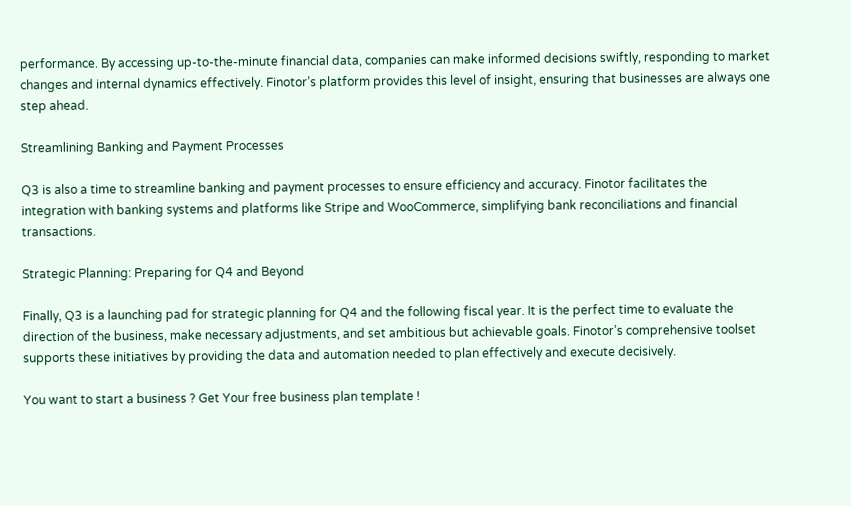performance. By accessing up-to-the-minute financial data, companies can make informed decisions swiftly, responding to market changes and internal dynamics effectively. Finotor’s platform provides this level of insight, ensuring that businesses are always one step ahead.

Streamlining Banking and Payment Processes

Q3 is also a time to streamline banking and payment processes to ensure efficiency and accuracy. Finotor facilitates the integration with banking systems and platforms like Stripe and WooCommerce, simplifying bank reconciliations and financial transactions.

Strategic Planning: Preparing for Q4 and Beyond

Finally, Q3 is a launching pad for strategic planning for Q4 and the following fiscal year. It is the perfect time to evaluate the direction of the business, make necessary adjustments, and set ambitious but achievable goals. Finotor’s comprehensive toolset supports these initiatives by providing the data and automation needed to plan effectively and execute decisively.

You want to start a business ? Get Your free business plan template !